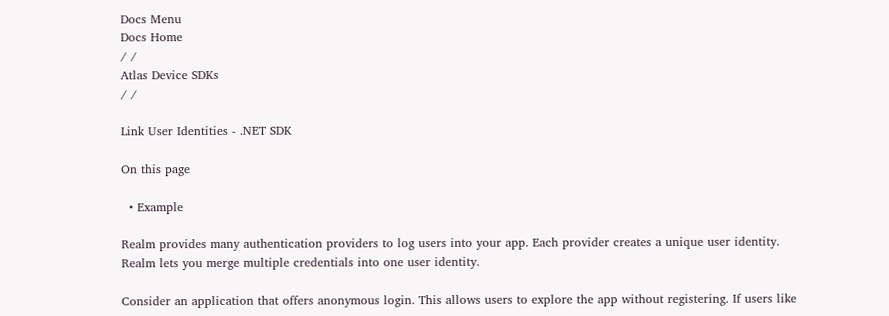Docs Menu
Docs Home
/ /
Atlas Device SDKs
/ /

Link User Identities - .NET SDK

On this page

  • Example

Realm provides many authentication providers to log users into your app. Each provider creates a unique user identity. Realm lets you merge multiple credentials into one user identity.

Consider an application that offers anonymous login. This allows users to explore the app without registering. If users like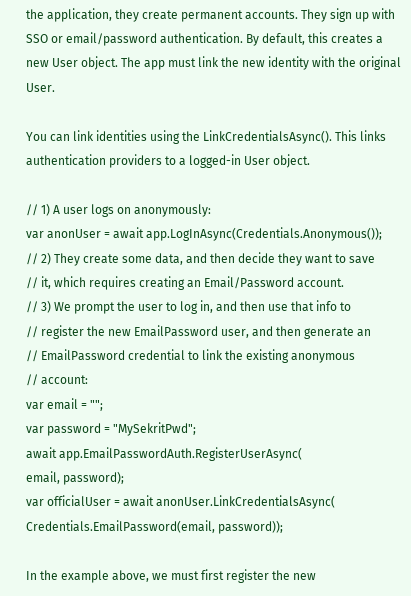the application, they create permanent accounts. They sign up with SSO or email/password authentication. By default, this creates a new User object. The app must link the new identity with the original User.

You can link identities using the LinkCredentialsAsync(). This links authentication providers to a logged-in User object.

// 1) A user logs on anonymously:
var anonUser = await app.LogInAsync(Credentials.Anonymous());
// 2) They create some data, and then decide they want to save
// it, which requires creating an Email/Password account.
// 3) We prompt the user to log in, and then use that info to
// register the new EmailPassword user, and then generate an
// EmailPassword credential to link the existing anonymous
// account:
var email = "";
var password = "MySekritPwd";
await app.EmailPasswordAuth.RegisterUserAsync(
email, password);
var officialUser = await anonUser.LinkCredentialsAsync(
Credentials.EmailPassword(email, password));

In the example above, we must first register the new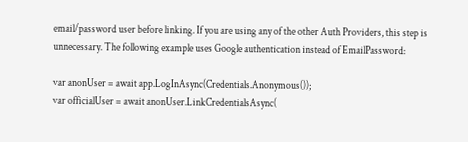email/password user before linking. If you are using any of the other Auth Providers, this step is unnecessary. The following example uses Google authentication instead of EmailPassword:

var anonUser = await app.LogInAsync(Credentials.Anonymous());
var officialUser = await anonUser.LinkCredentialsAsync(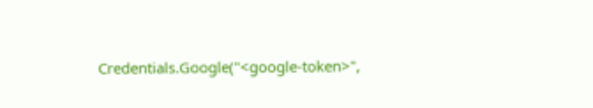Credentials.Google("<google-token>",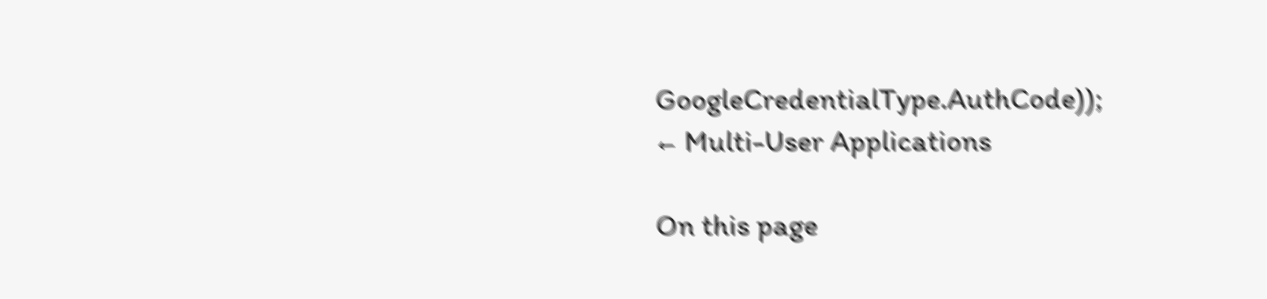GoogleCredentialType.AuthCode));
← Multi-User Applications

On this page